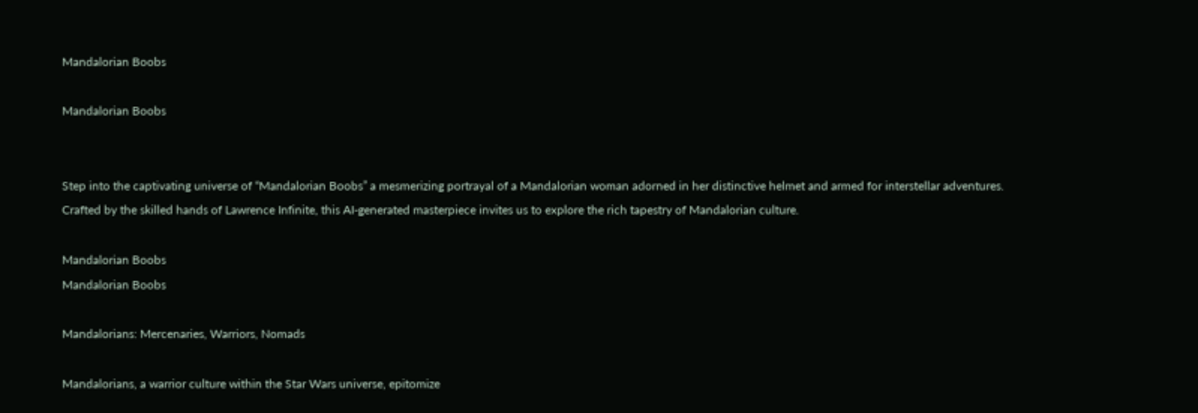Mandalorian Boobs

Mandalorian Boobs


Step into the captivating universe of “Mandalorian Boobs” a mesmerizing portrayal of a Mandalorian woman adorned in her distinctive helmet and armed for interstellar adventures. Crafted by the skilled hands of Lawrence Infinite, this AI-generated masterpiece invites us to explore the rich tapestry of Mandalorian culture.

Mandalorian Boobs
Mandalorian Boobs

Mandalorians: Mercenaries, Warriors, Nomads

Mandalorians, a warrior culture within the Star Wars universe, epitomize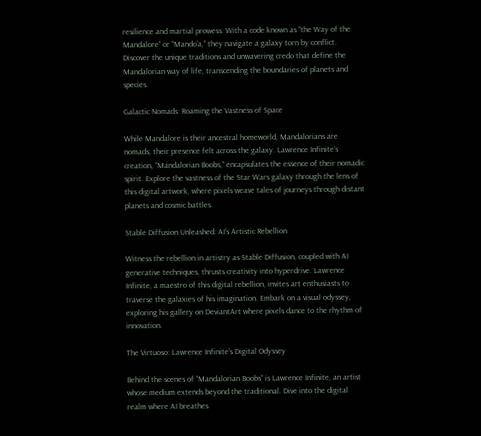resilience and martial prowess. With a code known as “the Way of the Mandalore” or “Mando’a,” they navigate a galaxy torn by conflict. Discover the unique traditions and unwavering credo that define the Mandalorian way of life, transcending the boundaries of planets and species.

Galactic Nomads: Roaming the Vastness of Space

While Mandalore is their ancestral homeworld, Mandalorians are nomads, their presence felt across the galaxy. Lawrence Infinite’s creation, “Mandalorian Boobs,” encapsulates the essence of their nomadic spirit. Explore the vastness of the Star Wars galaxy through the lens of this digital artwork, where pixels weave tales of journeys through distant planets and cosmic battles.

Stable Diffusion Unleashed: AI’s Artistic Rebellion

Witness the rebellion in artistry as Stable Diffusion, coupled with AI generative techniques, thrusts creativity into hyperdrive. Lawrence Infinite, a maestro of this digital rebellion, invites art enthusiasts to traverse the galaxies of his imagination. Embark on a visual odyssey, exploring his gallery on DeviantArt where pixels dance to the rhythm of innovation.

The Virtuoso: Lawrence Infinite’s Digital Odyssey

Behind the scenes of “Mandalorian Boobs” is Lawrence Infinite, an artist whose medium extends beyond the traditional. Dive into the digital realm where AI breathes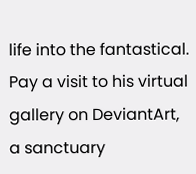life into the fantastical. Pay a visit to his virtual gallery on DeviantArt, a sanctuary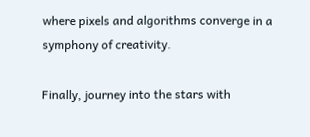where pixels and algorithms converge in a symphony of creativity.

Finally, journey into the stars with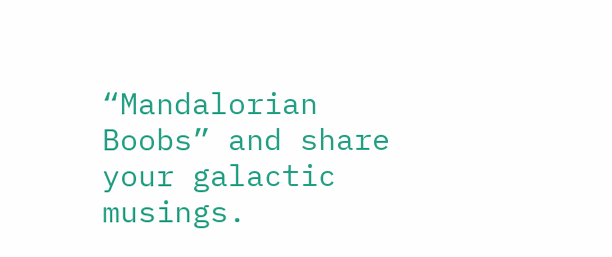“Mandalorian Boobs” and share your galactic musings.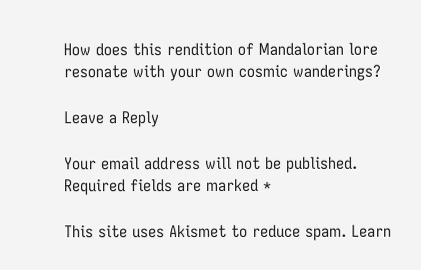How does this rendition of Mandalorian lore resonate with your own cosmic wanderings?

Leave a Reply

Your email address will not be published. Required fields are marked *

This site uses Akismet to reduce spam. Learn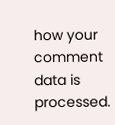how your comment data is processed.